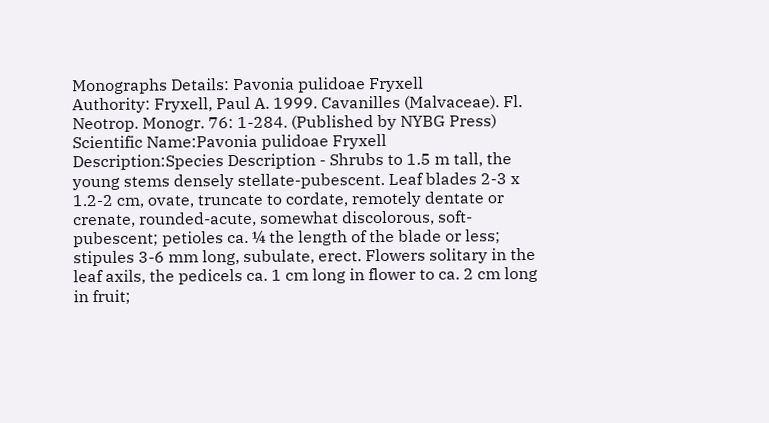Monographs Details: Pavonia pulidoae Fryxell
Authority: Fryxell, Paul A. 1999. Cavanilles (Malvaceae). Fl. Neotrop. Monogr. 76: 1-284. (Published by NYBG Press)
Scientific Name:Pavonia pulidoae Fryxell
Description:Species Description - Shrubs to 1.5 m tall, the young stems densely stellate-pubescent. Leaf blades 2-3 x 1.2-2 cm, ovate, truncate to cordate, remotely dentate or crenate, rounded-acute, somewhat discolorous, soft-pubescent; petioles ca. ¼ the length of the blade or less; stipules 3-6 mm long, subulate, erect. Flowers solitary in the leaf axils, the pedicels ca. 1 cm long in flower to ca. 2 cm long in fruit;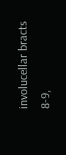involucellar bracts 8-9,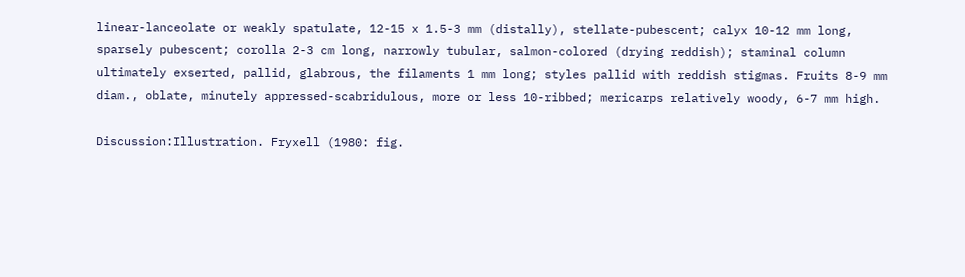linear-lanceolate or weakly spatulate, 12-15 x 1.5-3 mm (distally), stellate-pubescent; calyx 10-12 mm long, sparsely pubescent; corolla 2-3 cm long, narrowly tubular, salmon-colored (drying reddish); staminal column ultimately exserted, pallid, glabrous, the filaments 1 mm long; styles pallid with reddish stigmas. Fruits 8-9 mm diam., oblate, minutely appressed-scabridulous, more or less 10-ribbed; mericarps relatively woody, 6-7 mm high.

Discussion:Illustration. Fryxell (1980: fig.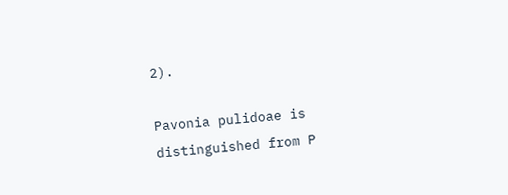2).

Pavonia pulidoae is distinguished from P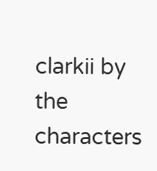clarkii by the characters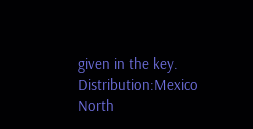given in the key.
Distribution:Mexico North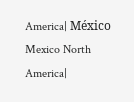America| México Mexico North America|